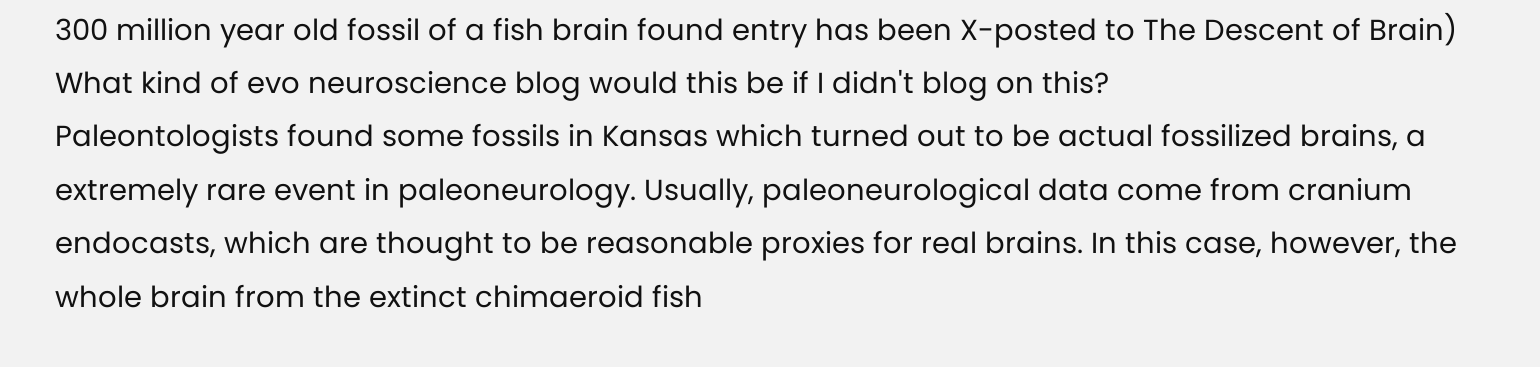300 million year old fossil of a fish brain found entry has been X-posted to The Descent of Brain)
What kind of evo neuroscience blog would this be if I didn't blog on this?
Paleontologists found some fossils in Kansas which turned out to be actual fossilized brains, a extremely rare event in paleoneurology. Usually, paleoneurological data come from cranium endocasts, which are thought to be reasonable proxies for real brains. In this case, however, the whole brain from the extinct chimaeroid fish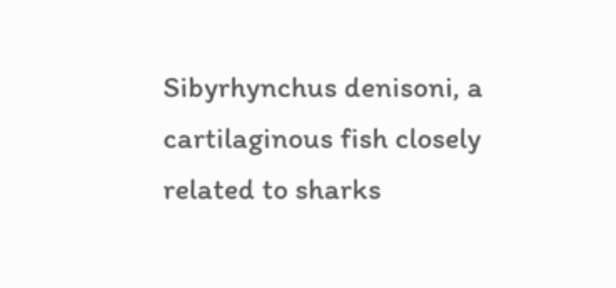Sibyrhynchus denisoni, a cartilaginous fish closely related to sharks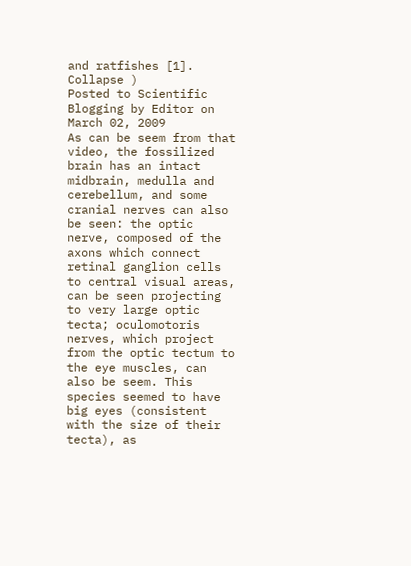and ratfishes [1].
Collapse )
Posted to Scientific Blogging by Editor on March 02, 2009
As can be seem from that video, the fossilized brain has an intact midbrain, medulla and cerebellum, and some cranial nerves can also be seen: the optic nerve, composed of the axons which connect retinal ganglion cells to central visual areas, can be seen projecting to very large optic tecta; oculomotoris nerves, which project from the optic tectum to the eye muscles, can also be seem. This species seemed to have big eyes (consistent with the size of their tecta), as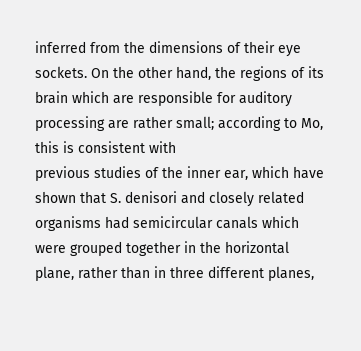inferred from the dimensions of their eye sockets. On the other hand, the regions of its brain which are responsible for auditory processing are rather small; according to Mo, this is consistent with
previous studies of the inner ear, which have shown that S. denisori and closely related organisms had semicircular canals which were grouped together in the horizontal plane, rather than in three different planes,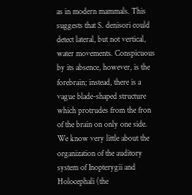as in modern mammals. This suggests that S. denisori could detect lateral, but not vertical, water movements. Conspicuous by its absence, however, is the forebrain; instead, there is a vague blade-shaped structure which protrudes from the fron of the brain on only one side.
We know very little about the organization of the auditory system of Inopterygii and Holocephali (the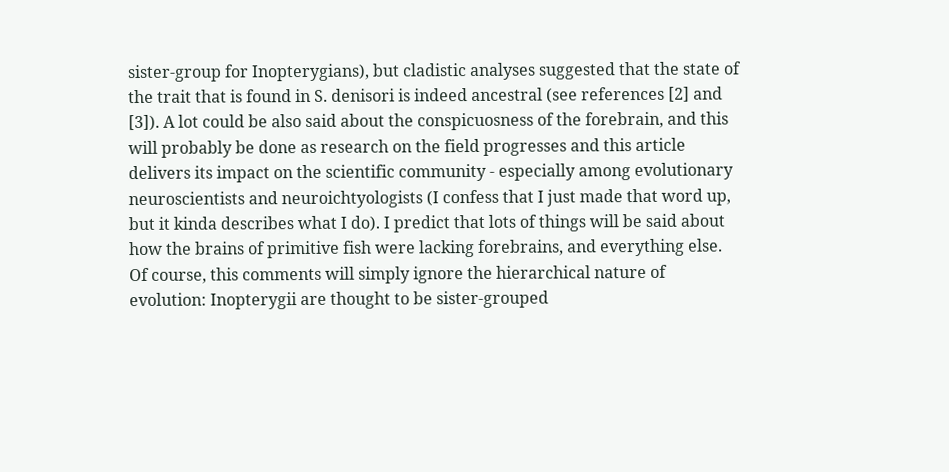sister-group for Inopterygians), but cladistic analyses suggested that the state of the trait that is found in S. denisori is indeed ancestral (see references [2] and [3]). A lot could be also said about the conspicuosness of the forebrain, and this will probably be done as research on the field progresses and this article delivers its impact on the scientific community - especially among evolutionary neuroscientists and neuroichtyologists (I confess that I just made that word up, but it kinda describes what I do). I predict that lots of things will be said about how the brains of primitive fish were lacking forebrains, and everything else. Of course, this comments will simply ignore the hierarchical nature of evolution: Inopterygii are thought to be sister-grouped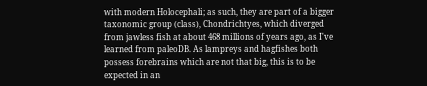with modern Holocephali; as such, they are part of a bigger taxonomic group (class), Chondrichtyes, which diverged from jawless fish at about 468 millions of years ago, as I've learned from paleoDB. As lampreys and hagfishes both possess forebrains which are not that big, this is to be expected in an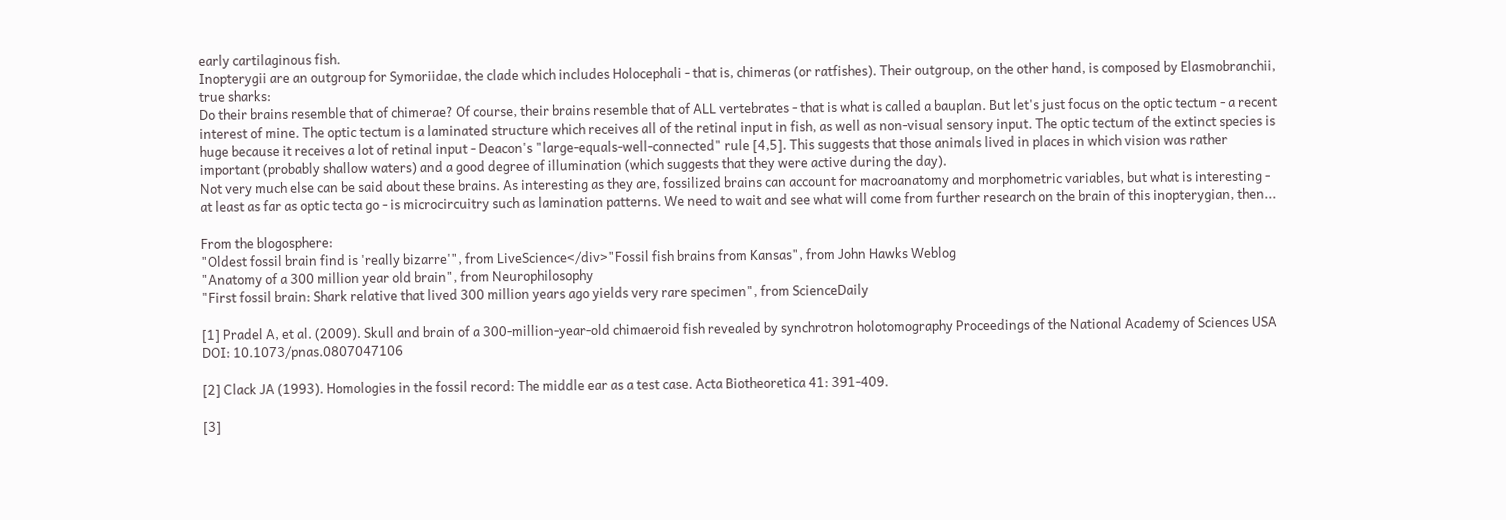early cartilaginous fish.
Inopterygii are an outgroup for Symoriidae, the clade which includes Holocephali - that is, chimeras (or ratfishes). Their outgroup, on the other hand, is composed by Elasmobranchii, true sharks:
Do their brains resemble that of chimerae? Of course, their brains resemble that of ALL vertebrates - that is what is called a bauplan. But let's just focus on the optic tectum - a recent interest of mine. The optic tectum is a laminated structure which receives all of the retinal input in fish, as well as non-visual sensory input. The optic tectum of the extinct species is huge because it receives a lot of retinal input - Deacon's "large-equals-well-connected" rule [4,5]. This suggests that those animals lived in places in which vision was rather important (probably shallow waters) and a good degree of illumination (which suggests that they were active during the day).
Not very much else can be said about these brains. As interesting as they are, fossilized brains can account for macroanatomy and morphometric variables, but what is interesting - at least as far as optic tecta go - is microcircuitry such as lamination patterns. We need to wait and see what will come from further research on the brain of this inopterygian, then...

From the blogosphere:
"Oldest fossil brain find is 'really bizarre'", from LiveScience</div>"Fossil fish brains from Kansas", from John Hawks Weblog
"Anatomy of a 300 million year old brain", from Neurophilosophy
"First fossil brain: Shark relative that lived 300 million years ago yields very rare specimen", from ScienceDaily

[1] Pradel A, et al. (2009). Skull and brain of a 300-million-year-old chimaeroid fish revealed by synchrotron holotomography Proceedings of the National Academy of Sciences USA DOI: 10.1073/pnas.0807047106

[2] Clack JA (1993). Homologies in the fossil record: The middle ear as a test case. Acta Biotheoretica 41: 391-409.

[3]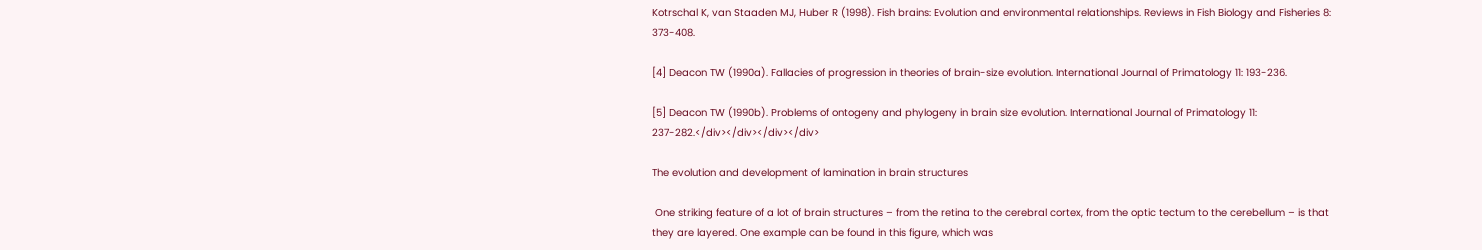Kotrschal K, van Staaden MJ, Huber R (1998). Fish brains: Evolution and environmental relationships. Reviews in Fish Biology and Fisheries 8: 373-408.

[4] Deacon TW (1990a). Fallacies of progression in theories of brain-size evolution. International Journal of Primatology 11: 193-236.

[5] Deacon TW (1990b). Problems of ontogeny and phylogeny in brain size evolution. International Journal of Primatology 11: 237-282.</div></div></div></div>

The evolution and development of lamination in brain structures

 One striking feature of a lot of brain structures – from the retina to the cerebral cortex, from the optic tectum to the cerebellum – is that they are layered. One example can be found in this figure, which was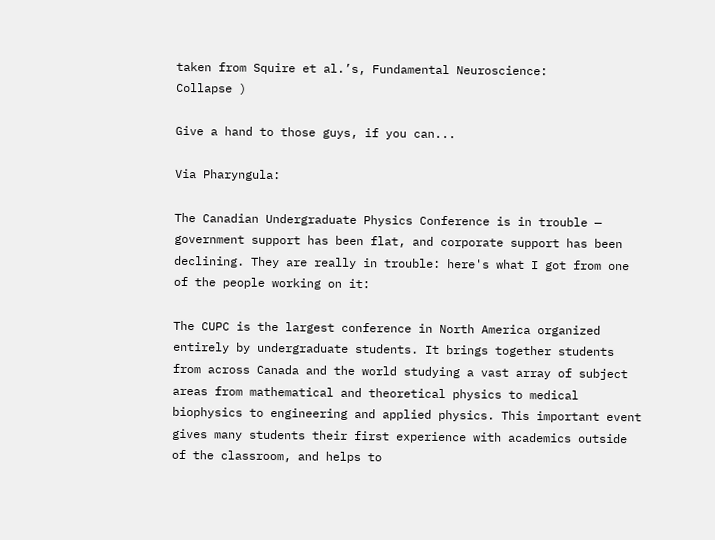taken from Squire et al.’s, Fundamental Neuroscience:
Collapse )

Give a hand to those guys, if you can...

Via Pharyngula:

The Canadian Undergraduate Physics Conference is in trouble — government support has been flat, and corporate support has been declining. They are really in trouble: here's what I got from one of the people working on it:

The CUPC is the largest conference in North America organized entirely by undergraduate students. It brings together students from across Canada and the world studying a vast array of subject areas from mathematical and theoretical physics to medical biophysics to engineering and applied physics. This important event gives many students their first experience with academics outside of the classroom, and helps to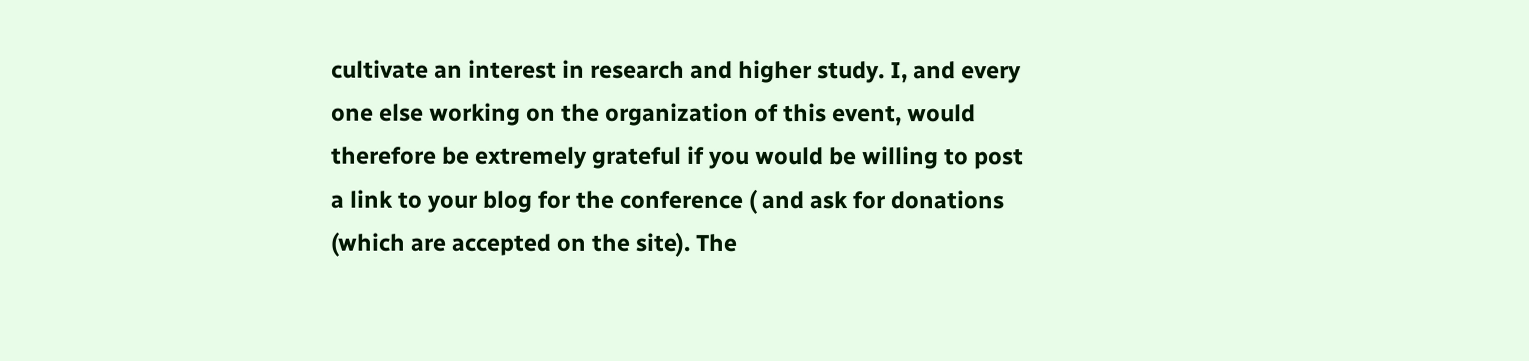cultivate an interest in research and higher study. I, and every one else working on the organization of this event, would therefore be extremely grateful if you would be willing to post a link to your blog for the conference ( and ask for donations (which are accepted on the site). The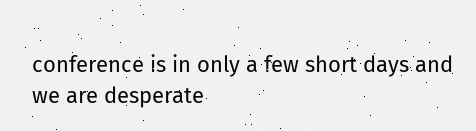conference is in only a few short days and we are desperate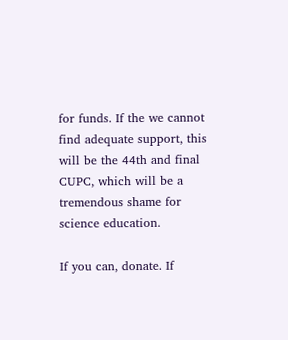for funds. If the we cannot find adequate support, this will be the 44th and final CUPC, which will be a tremendous shame for science education.

If you can, donate. If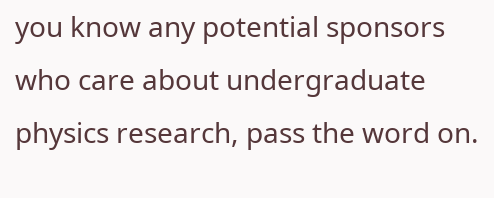you know any potential sponsors who care about undergraduate physics research, pass the word on.